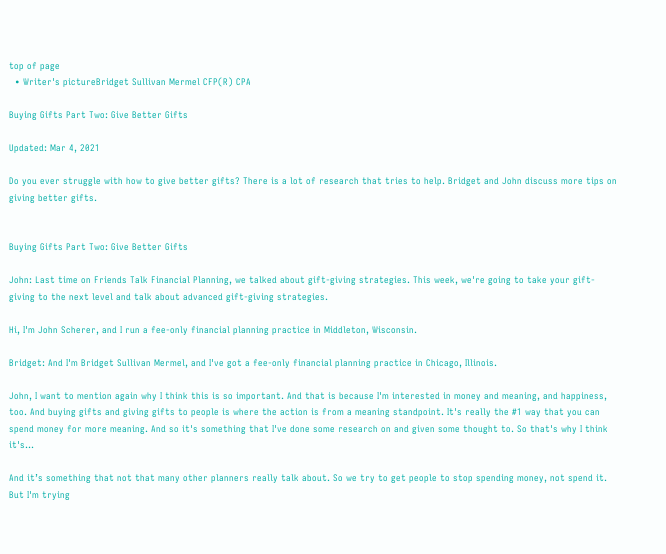top of page
  • Writer's pictureBridget Sullivan Mermel CFP(R) CPA

Buying Gifts Part Two: Give Better Gifts

Updated: Mar 4, 2021

Do you ever struggle with how to give better gifts? There is a lot of research that tries to help. Bridget and John discuss more tips on giving better gifts.


Buying Gifts Part Two: Give Better Gifts

John: Last time on Friends Talk Financial Planning, we talked about gift-giving strategies. This week, we're going to take your gift-giving to the next level and talk about advanced gift-giving strategies.

Hi, I'm John Scherer, and I run a fee-only financial planning practice in Middleton, Wisconsin.

Bridget: And I'm Bridget Sullivan Mermel, and I've got a fee-only financial planning practice in Chicago, Illinois.

John, I want to mention again why I think this is so important. And that is because I'm interested in money and meaning, and happiness, too. And buying gifts and giving gifts to people is where the action is from a meaning standpoint. It's really the #1 way that you can spend money for more meaning. And so it's something that I've done some research on and given some thought to. So that's why I think it's…

And it’s something that not that many other planners really talk about. So we try to get people to stop spending money, not spend it. But I'm trying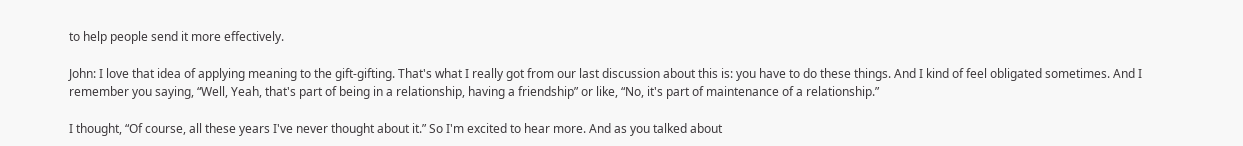to help people send it more effectively.

John: I love that idea of applying meaning to the gift-gifting. That's what I really got from our last discussion about this is: you have to do these things. And I kind of feel obligated sometimes. And I remember you saying, “Well, Yeah, that's part of being in a relationship, having a friendship” or like, “No, it's part of maintenance of a relationship.”

I thought, “Of course, all these years I've never thought about it.” So I'm excited to hear more. And as you talked about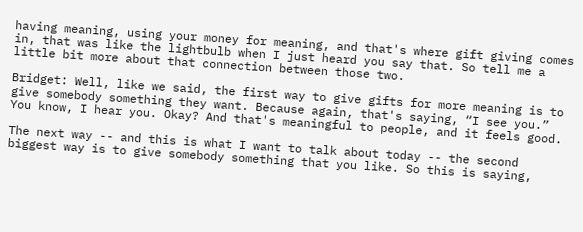having meaning, using your money for meaning, and that's where gift giving comes in, that was like the lightbulb when I just heard you say that. So tell me a little bit more about that connection between those two.

Bridget: Well, like we said, the first way to give gifts for more meaning is to give somebody something they want. Because again, that's saying, “I see you.” You know, I hear you. Okay? And that's meaningful to people, and it feels good.

The next way -- and this is what I want to talk about today -- the second biggest way is to give somebody something that you like. So this is saying,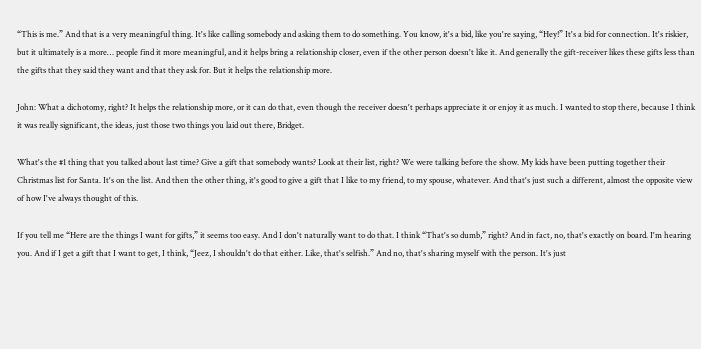“This is me.” And that is a very meaningful thing. It's like calling somebody and asking them to do something. You know, it's a bid, like you're saying, “Hey!” It's a bid for connection. It's riskier, but it ultimately is a more… people find it more meaningful, and it helps bring a relationship closer, even if the other person doesn't like it. And generally the gift-receiver likes these gifts less than the gifts that they said they want and that they ask for. But it helps the relationship more.

John: What a dichotomy, right? It helps the relationship more, or it can do that, even though the receiver doesn't perhaps appreciate it or enjoy it as much. I wanted to stop there, because I think it was really significant, the ideas, just those two things you laid out there, Bridget.

What's the #1 thing that you talked about last time? Give a gift that somebody wants? Look at their list, right? We were talking before the show. My kids have been putting together their Christmas list for Santa. It's on the list. And then the other thing, it's good to give a gift that I like to my friend, to my spouse, whatever. And that's just such a different, almost the opposite view of how I've always thought of this.

If you tell me “Here are the things I want for gifts,” it seems too easy. And I don't naturally want to do that. I think “That's so dumb,” right? And in fact, no, that's exactly on board. I'm hearing you. And if I get a gift that I want to get, I think, “Jeez, I shouldn't do that either. Like, that's selfish.” And no, that's sharing myself with the person. It's just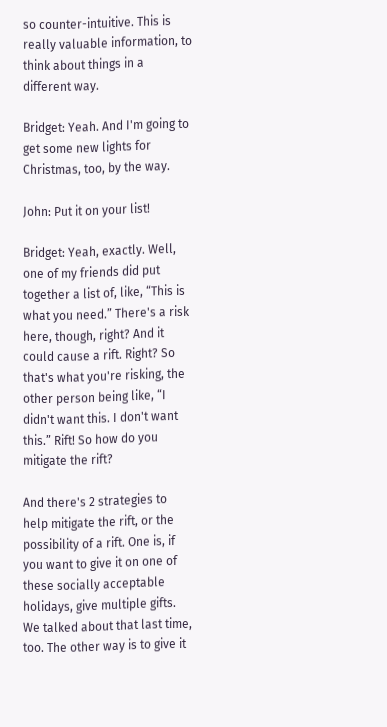so counter-intuitive. This is really valuable information, to think about things in a different way.

Bridget: Yeah. And I'm going to get some new lights for Christmas, too, by the way.

John: Put it on your list!

Bridget: Yeah, exactly. Well, one of my friends did put together a list of, like, “This is what you need.” There's a risk here, though, right? And it could cause a rift. Right? So that's what you're risking, the other person being like, “I didn't want this. I don't want this.” Rift! So how do you mitigate the rift?

And there's 2 strategies to help mitigate the rift, or the possibility of a rift. One is, if you want to give it on one of these socially acceptable holidays, give multiple gifts. We talked about that last time, too. The other way is to give it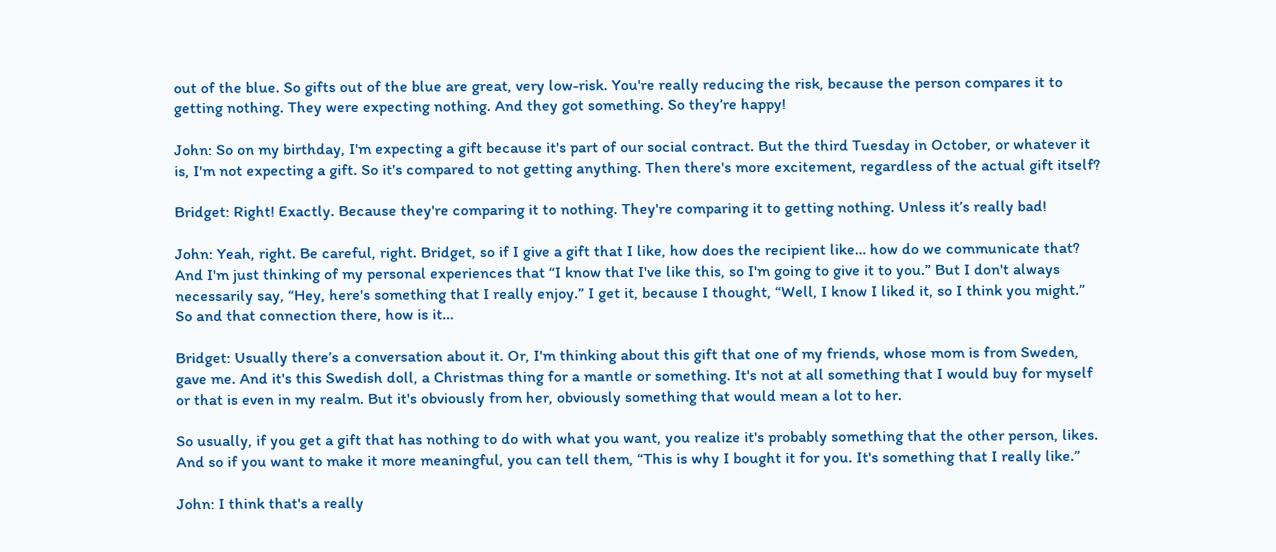out of the blue. So gifts out of the blue are great, very low-risk. You're really reducing the risk, because the person compares it to getting nothing. They were expecting nothing. And they got something. So they’re happy!

John: So on my birthday, I'm expecting a gift because it's part of our social contract. But the third Tuesday in October, or whatever it is, I'm not expecting a gift. So it's compared to not getting anything. Then there's more excitement, regardless of the actual gift itself?

Bridget: Right! Exactly. Because they're comparing it to nothing. They're comparing it to getting nothing. Unless it’s really bad!

John: Yeah, right. Be careful, right. Bridget, so if I give a gift that I like, how does the recipient like… how do we communicate that? And I'm just thinking of my personal experiences that “I know that I've like this, so I'm going to give it to you.” But I don't always necessarily say, “Hey, here's something that I really enjoy.” I get it, because I thought, “Well, I know I liked it, so I think you might.” So and that connection there, how is it…

Bridget: Usually there’s a conversation about it. Or, I'm thinking about this gift that one of my friends, whose mom is from Sweden, gave me. And it's this Swedish doll, a Christmas thing for a mantle or something. It's not at all something that I would buy for myself or that is even in my realm. But it's obviously from her, obviously something that would mean a lot to her.

So usually, if you get a gift that has nothing to do with what you want, you realize it's probably something that the other person, likes. And so if you want to make it more meaningful, you can tell them, “This is why I bought it for you. It's something that I really like.”

John: I think that's a really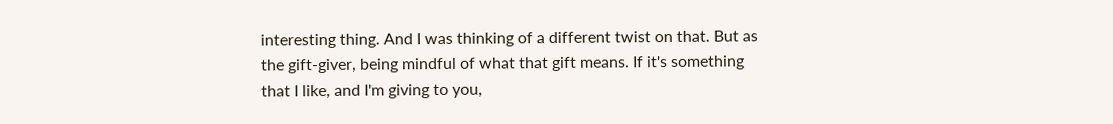interesting thing. And I was thinking of a different twist on that. But as the gift-giver, being mindful of what that gift means. If it's something that I like, and I'm giving to you,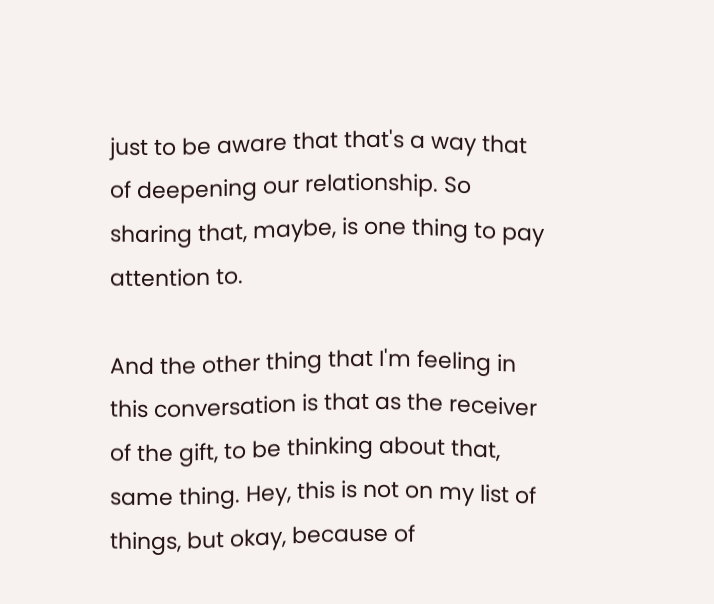just to be aware that that's a way that of deepening our relationship. So sharing that, maybe, is one thing to pay attention to.

And the other thing that I'm feeling in this conversation is that as the receiver of the gift, to be thinking about that, same thing. Hey, this is not on my list of things, but okay, because of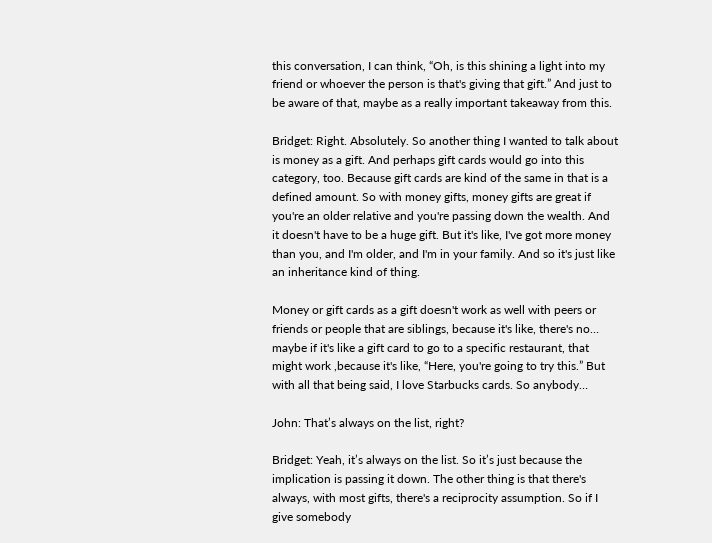this conversation, I can think, “Oh, is this shining a light into my friend or whoever the person is that's giving that gift.” And just to be aware of that, maybe as a really important takeaway from this.

Bridget: Right. Absolutely. So another thing I wanted to talk about is money as a gift. And perhaps gift cards would go into this category, too. Because gift cards are kind of the same in that is a defined amount. So with money gifts, money gifts are great if you're an older relative and you're passing down the wealth. And it doesn't have to be a huge gift. But it's like, I've got more money than you, and I'm older, and I'm in your family. And so it's just like an inheritance kind of thing.

Money or gift cards as a gift doesn't work as well with peers or friends or people that are siblings, because it's like, there's no… maybe if it's like a gift card to go to a specific restaurant, that might work ,because it's like, “Here, you're going to try this.” But with all that being said, I love Starbucks cards. So anybody…

John: That’s always on the list, right?

Bridget: Yeah, it’s always on the list. So it’s just because the implication is passing it down. The other thing is that there's always, with most gifts, there's a reciprocity assumption. So if I give somebody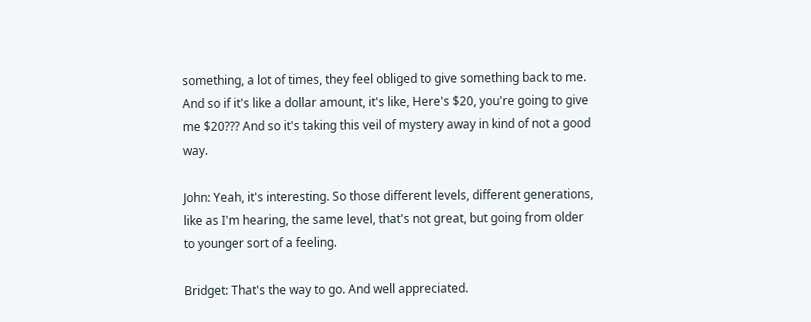something, a lot of times, they feel obliged to give something back to me. And so if it's like a dollar amount, it's like, Here's $20, you're going to give me $20??? And so it's taking this veil of mystery away in kind of not a good way.

John: Yeah, it's interesting. So those different levels, different generations, like as I'm hearing, the same level, that's not great, but going from older to younger sort of a feeling.

Bridget: That's the way to go. And well appreciated.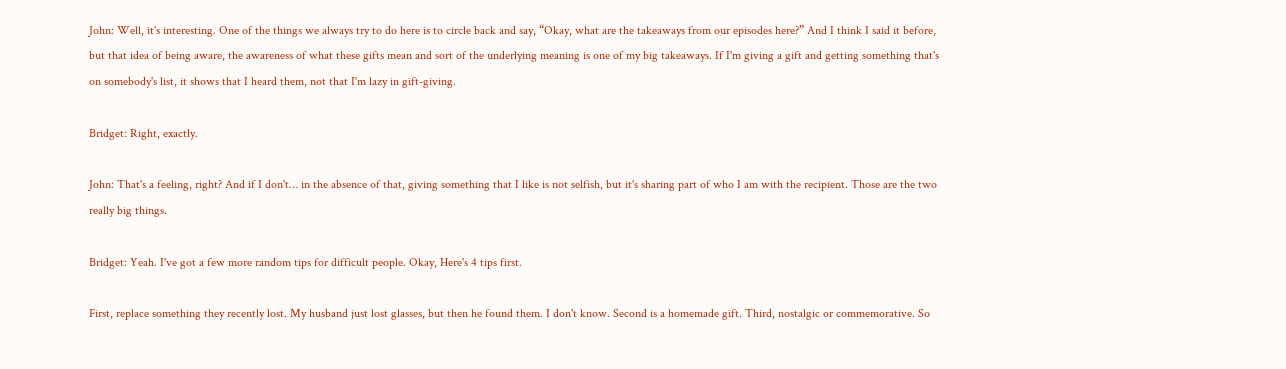John: Well, it's interesting. One of the things we always try to do here is to circle back and say, “Okay, what are the takeaways from our episodes here?” And I think I said it before, but that idea of being aware, the awareness of what these gifts mean and sort of the underlying meaning is one of my big takeaways. If I'm giving a gift and getting something that's on somebody's list, it shows that I heard them, not that I'm lazy in gift-giving.

Bridget: Right, exactly.

John: That's a feeling, right? And if I don't… in the absence of that, giving something that I like is not selfish, but it's sharing part of who I am with the recipient. Those are the two really big things.

Bridget: Yeah. I've got a few more random tips for difficult people. Okay, Here's 4 tips first.

First, replace something they recently lost. My husband just lost glasses, but then he found them. I don't know. Second is a homemade gift. Third, nostalgic or commemorative. So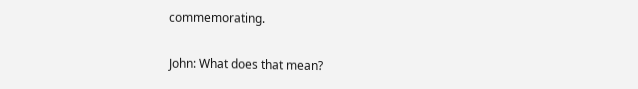commemorating.

John: What does that mean?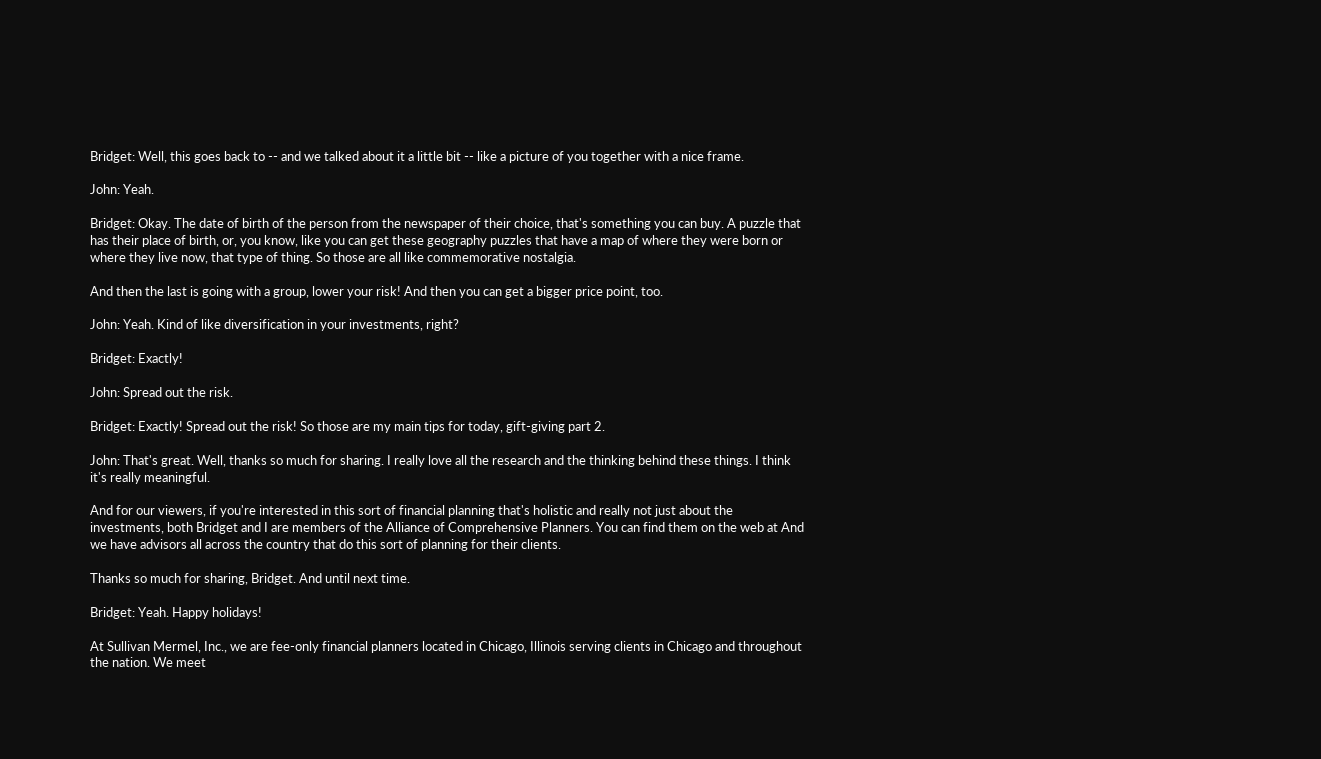Bridget: Well, this goes back to -- and we talked about it a little bit -- like a picture of you together with a nice frame.

John: Yeah.

Bridget: Okay. The date of birth of the person from the newspaper of their choice, that's something you can buy. A puzzle that has their place of birth, or, you know, like you can get these geography puzzles that have a map of where they were born or where they live now, that type of thing. So those are all like commemorative nostalgia.

And then the last is going with a group, lower your risk! And then you can get a bigger price point, too.

John: Yeah. Kind of like diversification in your investments, right?

Bridget: Exactly!

John: Spread out the risk.

Bridget: Exactly! Spread out the risk! So those are my main tips for today, gift-giving part 2.

John: That's great. Well, thanks so much for sharing. I really love all the research and the thinking behind these things. I think it's really meaningful.

And for our viewers, if you're interested in this sort of financial planning that's holistic and really not just about the investments, both Bridget and I are members of the Alliance of Comprehensive Planners. You can find them on the web at And we have advisors all across the country that do this sort of planning for their clients.

Thanks so much for sharing, Bridget. And until next time.

Bridget: Yeah. Happy holidays!

At Sullivan Mermel, Inc., we are fee-only financial planners located in Chicago, Illinois serving clients in Chicago and throughout the nation. We meet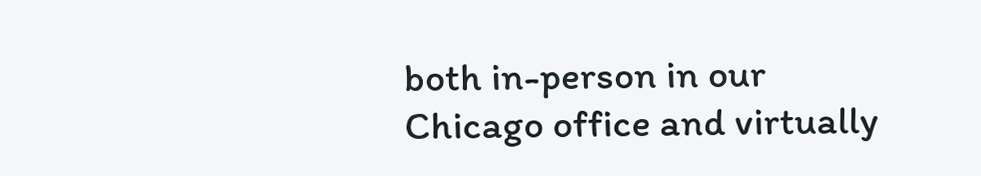both in-person in our Chicago office and virtually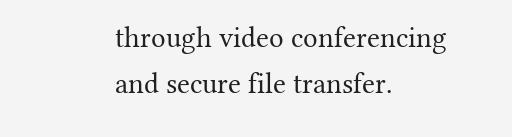through video conferencing and secure file transfer.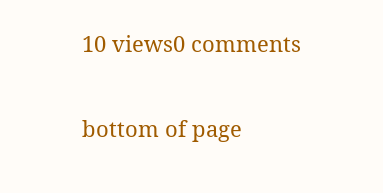10 views0 comments


bottom of page